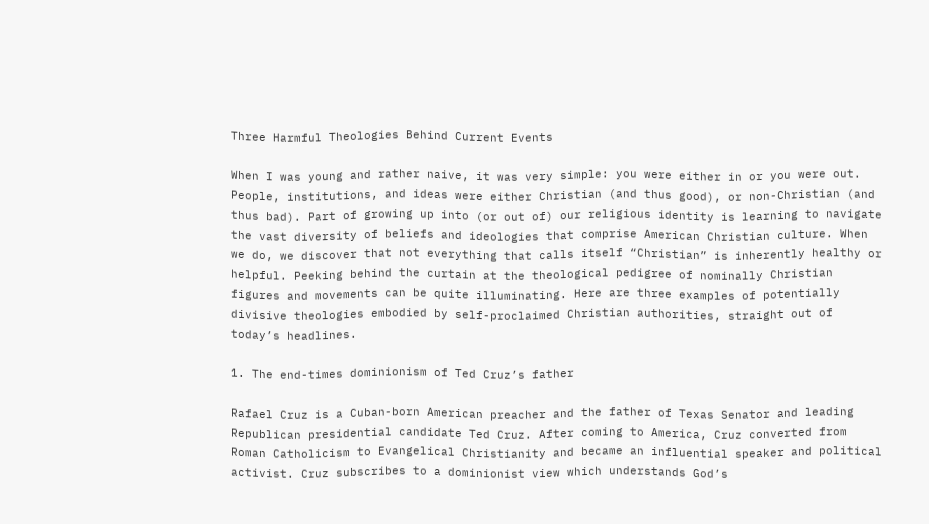Three Harmful Theologies Behind Current Events

When I was young and rather naive, it was very simple: you were either in or you were out. People, institutions, and ideas were either Christian (and thus good), or non-Christian (and thus bad). Part of growing up into (or out of) our religious identity is learning to navigate the vast diversity of beliefs and ideologies that comprise American Christian culture. When we do, we discover that not everything that calls itself “Christian” is inherently healthy or helpful. Peeking behind the curtain at the theological pedigree of nominally Christian figures and movements can be quite illuminating. Here are three examples of potentially divisive theologies embodied by self-proclaimed Christian authorities, straight out of today’s headlines.

1. The end-times dominionism of Ted Cruz’s father

Rafael Cruz is a Cuban-born American preacher and the father of Texas Senator and leading Republican presidential candidate Ted Cruz. After coming to America, Cruz converted from Roman Catholicism to Evangelical Christianity and became an influential speaker and political activist. Cruz subscribes to a dominionist view which understands God’s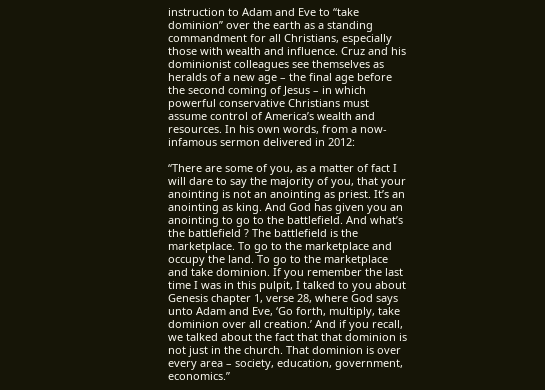instruction to Adam and Eve to “take dominion” over the earth as a standing commandment for all Christians, especially those with wealth and influence. Cruz and his dominionist colleagues see themselves as heralds of a new age – the final age before the second coming of Jesus – in which powerful conservative Christians must assume control of America’s wealth and resources. In his own words, from a now-infamous sermon delivered in 2012:

“There are some of you, as a matter of fact I will dare to say the majority of you, that your anointing is not an anointing as priest. It’s an anointing as king. And God has given you an anointing to go to the battlefield. And what’s the battlefield ? The battlefield is the marketplace. To go to the marketplace and occupy the land. To go to the marketplace and take dominion. If you remember the last time I was in this pulpit, I talked to you about Genesis chapter 1, verse 28, where God says unto Adam and Eve, ‘Go forth, multiply, take dominion over all creation.’ And if you recall, we talked about the fact that that dominion is not just in the church. That dominion is over every area – society, education, government, economics.”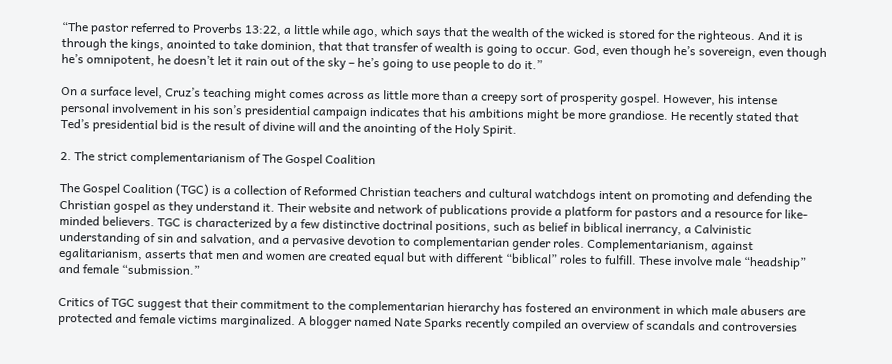“The pastor referred to Proverbs 13:22, a little while ago, which says that the wealth of the wicked is stored for the righteous. And it is through the kings, anointed to take dominion, that that transfer of wealth is going to occur. God, even though he’s sovereign, even though he’s omnipotent, he doesn’t let it rain out of the sky – he’s going to use people to do it.”

On a surface level, Cruz’s teaching might comes across as little more than a creepy sort of prosperity gospel. However, his intense personal involvement in his son’s presidential campaign indicates that his ambitions might be more grandiose. He recently stated that Ted’s presidential bid is the result of divine will and the anointing of the Holy Spirit.

2. The strict complementarianism of The Gospel Coalition

The Gospel Coalition (TGC) is a collection of Reformed Christian teachers and cultural watchdogs intent on promoting and defending the Christian gospel as they understand it. Their website and network of publications provide a platform for pastors and a resource for like-minded believers. TGC is characterized by a few distinctive doctrinal positions, such as belief in biblical inerrancy, a Calvinistic understanding of sin and salvation, and a pervasive devotion to complementarian gender roles. Complementarianism, against egalitarianism, asserts that men and women are created equal but with different “biblical” roles to fulfill. These involve male “headship” and female “submission.”

Critics of TGC suggest that their commitment to the complementarian hierarchy has fostered an environment in which male abusers are protected and female victims marginalized. A blogger named Nate Sparks recently compiled an overview of scandals and controversies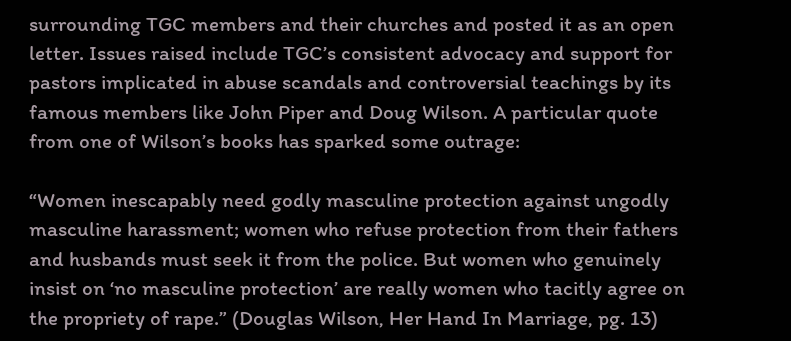surrounding TGC members and their churches and posted it as an open letter. Issues raised include TGC’s consistent advocacy and support for pastors implicated in abuse scandals and controversial teachings by its famous members like John Piper and Doug Wilson. A particular quote from one of Wilson’s books has sparked some outrage:

“Women inescapably need godly masculine protection against ungodly masculine harassment; women who refuse protection from their fathers and husbands must seek it from the police. But women who genuinely insist on ‘no masculine protection’ are really women who tacitly agree on the propriety of rape.” (Douglas Wilson, Her Hand In Marriage, pg. 13)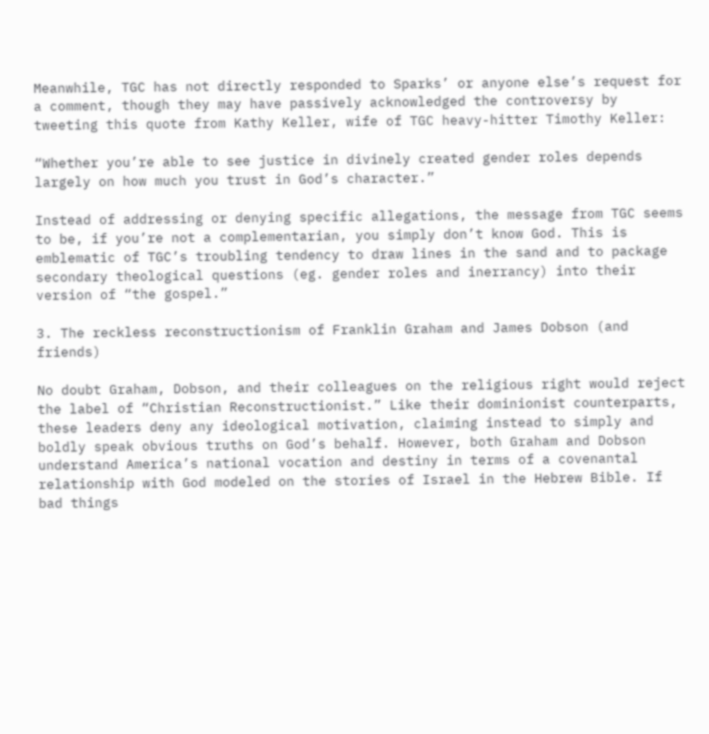Meanwhile, TGC has not directly responded to Sparks’ or anyone else’s request for a comment, though they may have passively acknowledged the controversy by tweeting this quote from Kathy Keller, wife of TGC heavy-hitter Timothy Keller:

“Whether you’re able to see justice in divinely created gender roles depends largely on how much you trust in God’s character.”

Instead of addressing or denying specific allegations, the message from TGC seems to be, if you’re not a complementarian, you simply don’t know God. This is emblematic of TGC’s troubling tendency to draw lines in the sand and to package secondary theological questions (eg. gender roles and inerrancy) into their version of “the gospel.”

3. The reckless reconstructionism of Franklin Graham and James Dobson (and friends)

No doubt Graham, Dobson, and their colleagues on the religious right would reject the label of “Christian Reconstructionist.” Like their dominionist counterparts, these leaders deny any ideological motivation, claiming instead to simply and boldly speak obvious truths on God’s behalf. However, both Graham and Dobson understand America’s national vocation and destiny in terms of a covenantal relationship with God modeled on the stories of Israel in the Hebrew Bible. If bad things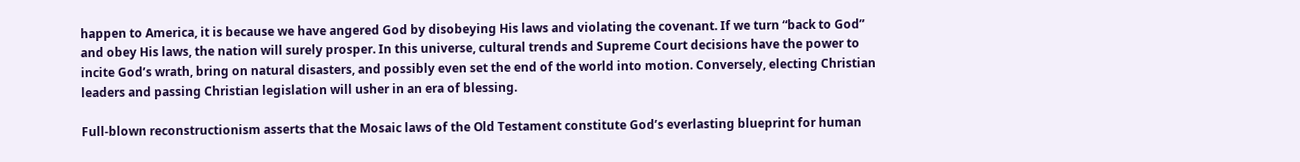happen to America, it is because we have angered God by disobeying His laws and violating the covenant. If we turn “back to God” and obey His laws, the nation will surely prosper. In this universe, cultural trends and Supreme Court decisions have the power to incite God’s wrath, bring on natural disasters, and possibly even set the end of the world into motion. Conversely, electing Christian leaders and passing Christian legislation will usher in an era of blessing.

Full-blown reconstructionism asserts that the Mosaic laws of the Old Testament constitute God’s everlasting blueprint for human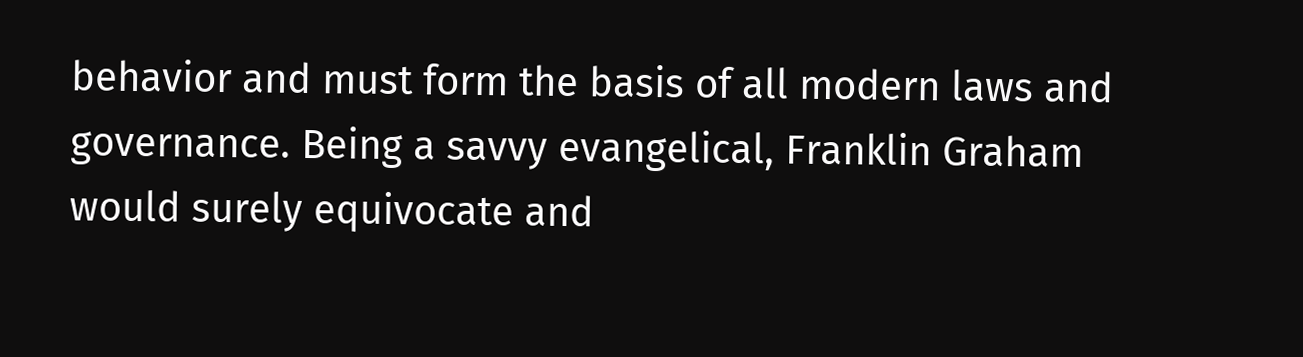behavior and must form the basis of all modern laws and governance. Being a savvy evangelical, Franklin Graham would surely equivocate and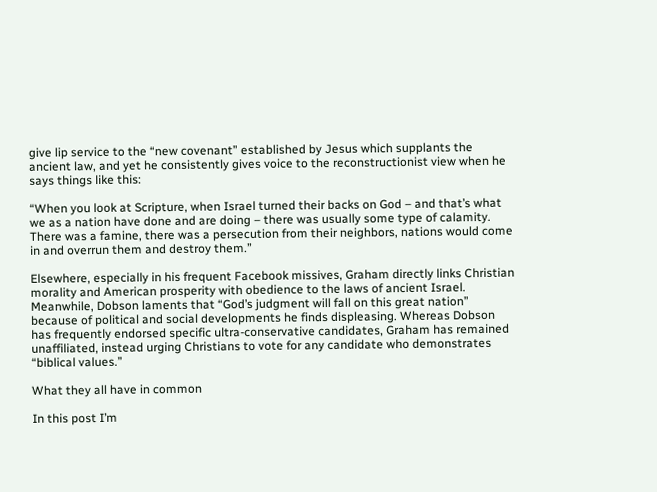give lip service to the “new covenant” established by Jesus which supplants the ancient law, and yet he consistently gives voice to the reconstructionist view when he says things like this:

“When you look at Scripture, when Israel turned their backs on God – and that’s what we as a nation have done and are doing – there was usually some type of calamity. There was a famine, there was a persecution from their neighbors, nations would come in and overrun them and destroy them.”

Elsewhere, especially in his frequent Facebook missives, Graham directly links Christian morality and American prosperity with obedience to the laws of ancient Israel. Meanwhile, Dobson laments that “God’s judgment will fall on this great nation” because of political and social developments he finds displeasing. Whereas Dobson has frequently endorsed specific ultra-conservative candidates, Graham has remained unaffiliated, instead urging Christians to vote for any candidate who demonstrates “biblical values.”

What they all have in common

In this post I’m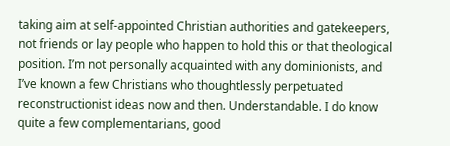taking aim at self-appointed Christian authorities and gatekeepers, not friends or lay people who happen to hold this or that theological position. I’m not personally acquainted with any dominionists, and I’ve known a few Christians who thoughtlessly perpetuated reconstructionist ideas now and then. Understandable. I do know quite a few complementarians, good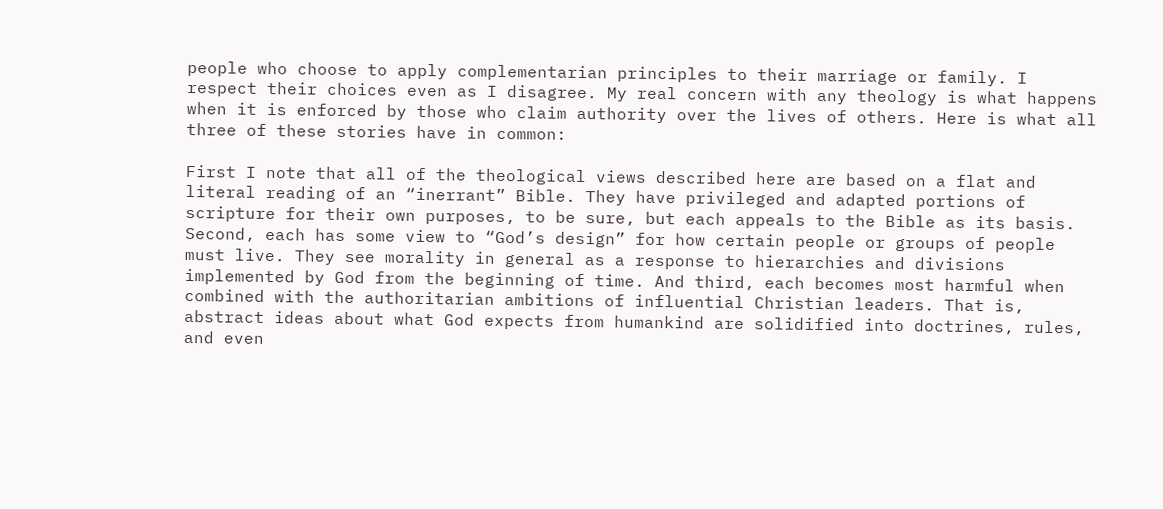people who choose to apply complementarian principles to their marriage or family. I respect their choices even as I disagree. My real concern with any theology is what happens when it is enforced by those who claim authority over the lives of others. Here is what all three of these stories have in common:

First I note that all of the theological views described here are based on a flat and literal reading of an “inerrant” Bible. They have privileged and adapted portions of scripture for their own purposes, to be sure, but each appeals to the Bible as its basis. Second, each has some view to “God’s design” for how certain people or groups of people must live. They see morality in general as a response to hierarchies and divisions implemented by God from the beginning of time. And third, each becomes most harmful when combined with the authoritarian ambitions of influential Christian leaders. That is, abstract ideas about what God expects from humankind are solidified into doctrines, rules, and even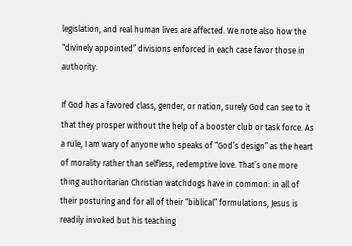legislation, and real human lives are affected. We note also how the “divinely appointed” divisions enforced in each case favor those in authority.

If God has a favored class, gender, or nation, surely God can see to it that they prosper without the help of a booster club or task force. As a rule, I am wary of anyone who speaks of “God’s design” as the heart of morality rather than selfless, redemptive love. That’s one more thing authoritarian Christian watchdogs have in common: in all of their posturing and for all of their “biblical” formulations, Jesus is readily invoked but his teaching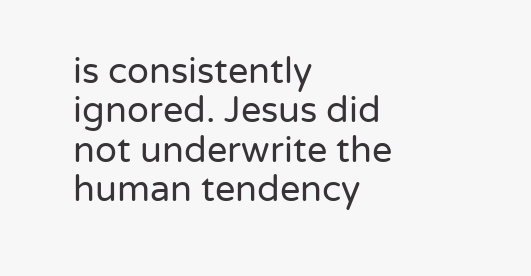is consistently ignored. Jesus did not underwrite the human tendency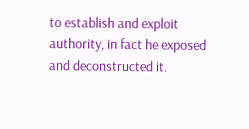to establish and exploit authority, in fact he exposed and deconstructed it.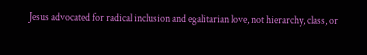Jesus advocated for radical inclusion and egalitarian love, not hierarchy, class, or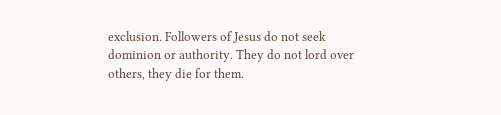exclusion. Followers of Jesus do not seek dominion or authority. They do not lord over others, they die for them.